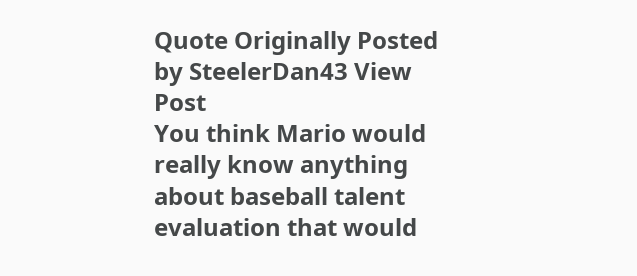Quote Originally Posted by SteelerDan43 View Post
You think Mario would really know anything about baseball talent evaluation that would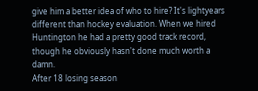give him a better idea of who to hire? It's lightyears different than hockey evaluation. When we hired Huntington he had a pretty good track record, though he obviously hasn't done much worth a damn.
After 18 losing season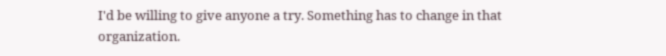I'd be willing to give anyone a try. Something has to change in that organization.